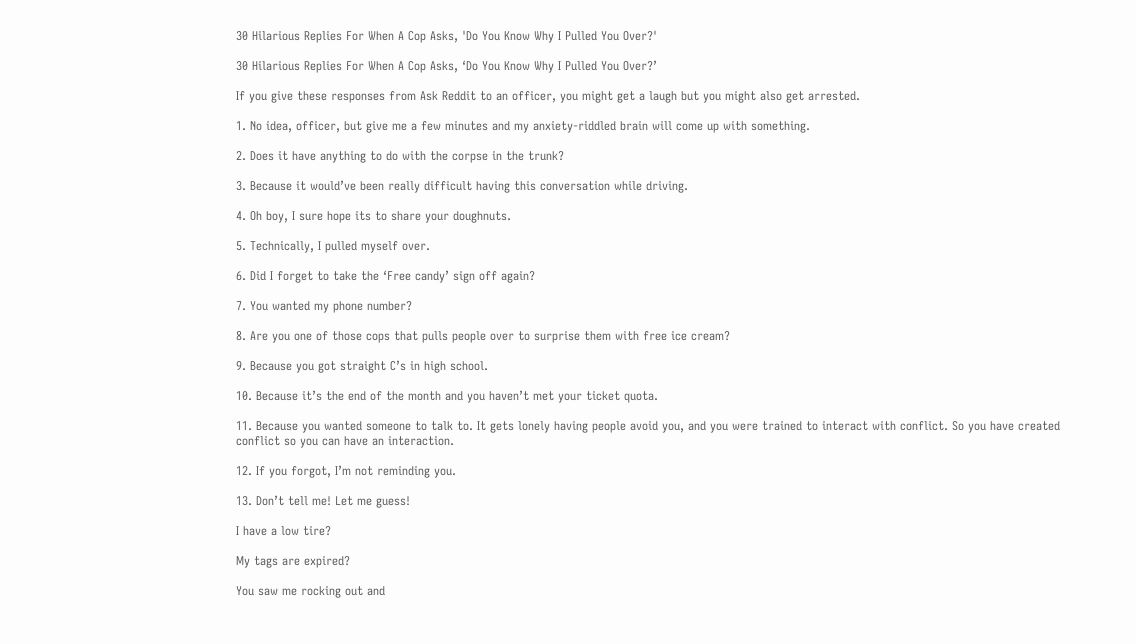30 Hilarious Replies For When A Cop Asks, 'Do You Know Why I Pulled You Over?'

30 Hilarious Replies For When A Cop Asks, ‘Do You Know Why I Pulled You Over?’

If you give these responses from Ask Reddit to an officer, you might get a laugh but you might also get arrested.

1. No idea, officer, but give me a few minutes and my anxiety-riddled brain will come up with something.

2. Does it have anything to do with the corpse in the trunk?

3. Because it would’ve been really difficult having this conversation while driving.

4. Oh boy, I sure hope its to share your doughnuts.

5. Technically, I pulled myself over.

6. Did I forget to take the ‘Free candy’ sign off again?

7. You wanted my phone number?

8. Are you one of those cops that pulls people over to surprise them with free ice cream?

9. Because you got straight C’s in high school.

10. Because it’s the end of the month and you haven’t met your ticket quota.

11. Because you wanted someone to talk to. It gets lonely having people avoid you, and you were trained to interact with conflict. So you have created conflict so you can have an interaction.

12. If you forgot, I’m not reminding you.

13. Don’t tell me! Let me guess!

I have a low tire?

My tags are expired?

You saw me rocking out and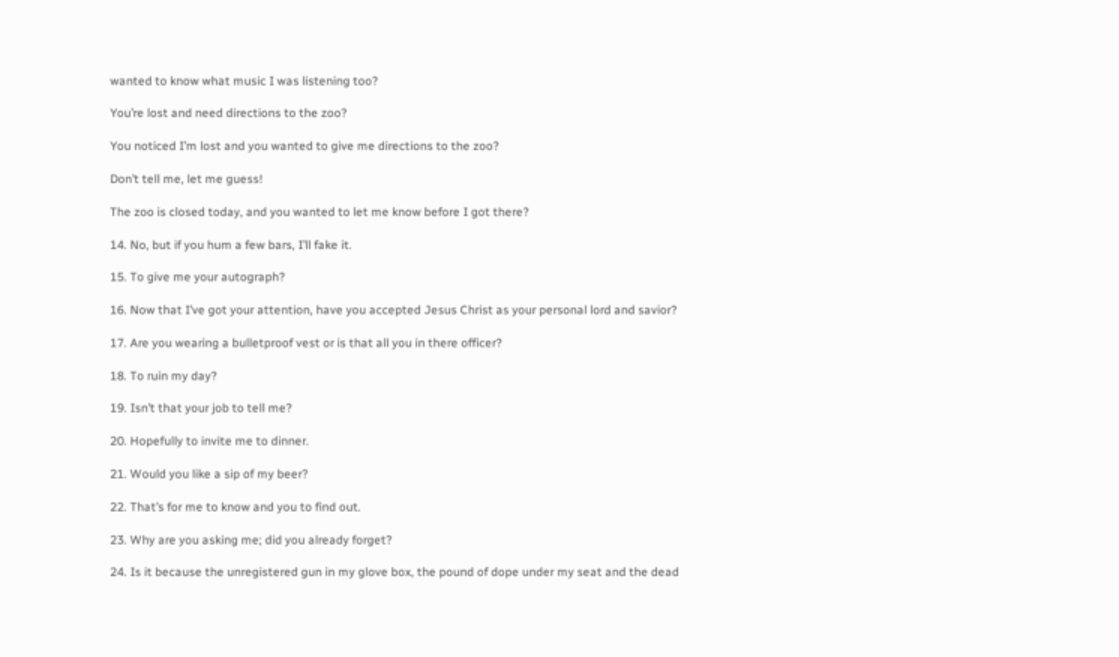wanted to know what music I was listening too?

You’re lost and need directions to the zoo?

You noticed I’m lost and you wanted to give me directions to the zoo?

Don’t tell me, let me guess!

The zoo is closed today, and you wanted to let me know before I got there?

14. No, but if you hum a few bars, I’ll fake it.

15. To give me your autograph?

16. Now that I’ve got your attention, have you accepted Jesus Christ as your personal lord and savior?

17. Are you wearing a bulletproof vest or is that all you in there officer?

18. To ruin my day?

19. Isn’t that your job to tell me?

20. Hopefully to invite me to dinner.

21. Would you like a sip of my beer?

22. That’s for me to know and you to find out.

23. Why are you asking me; did you already forget?

24. Is it because the unregistered gun in my glove box, the pound of dope under my seat and the dead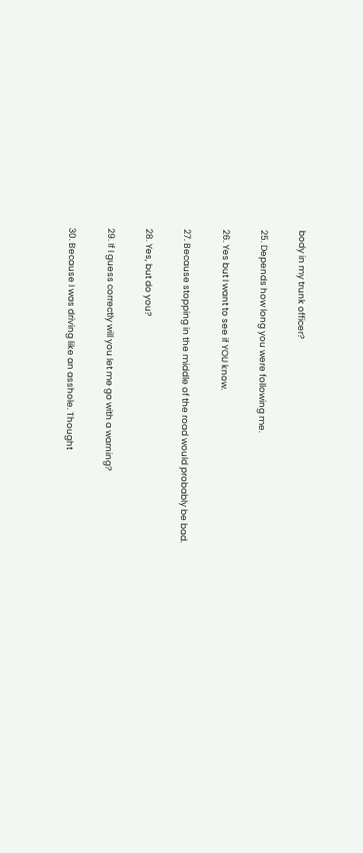body in my trunk officer?

25. Depends how long you were following me.

26. Yes but I want to see if YOU know.

27. Because stopping in the middle of the road would probably be bad.

28. Yes, but do you?

29. If I guess correctly will you let me go with a warning?

30. Because I was driving like an asshole. Thought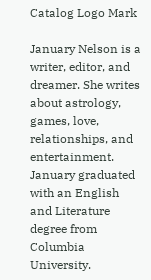Catalog Logo Mark

January Nelson is a writer, editor, and dreamer. She writes about astrology, games, love, relationships, and entertainment. January graduated with an English and Literature degree from Columbia University.